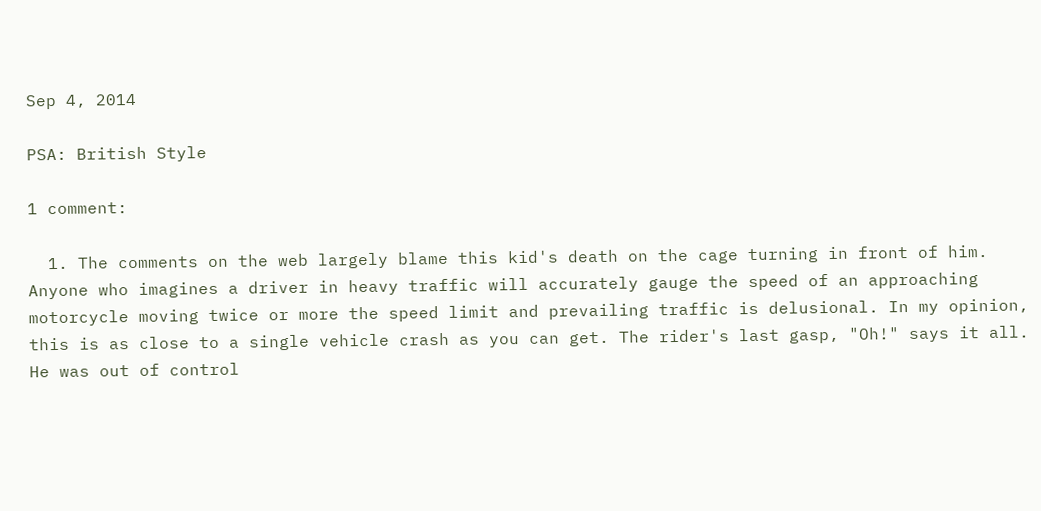Sep 4, 2014

PSA: British Style

1 comment:

  1. The comments on the web largely blame this kid's death on the cage turning in front of him. Anyone who imagines a driver in heavy traffic will accurately gauge the speed of an approaching motorcycle moving twice or more the speed limit and prevailing traffic is delusional. In my opinion, this is as close to a single vehicle crash as you can get. The rider's last gasp, "Oh!" says it all. He was out of control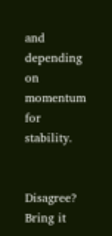and depending on momentum for stability.


Disagree? Bring it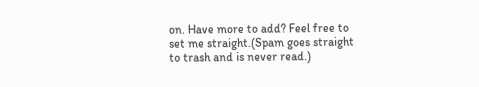on. Have more to add? Feel free to set me straight.(Spam goes straight to trash and is never read.)